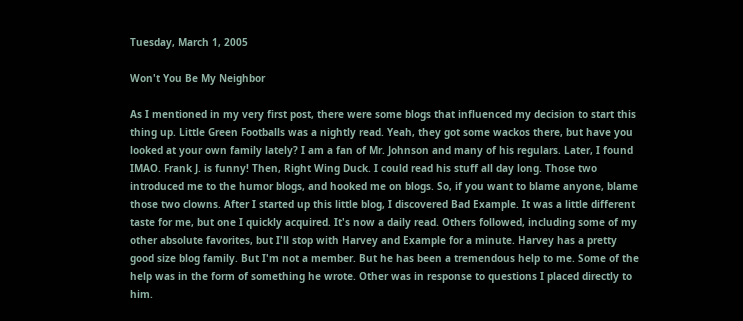Tuesday, March 1, 2005

Won't You Be My Neighbor

As I mentioned in my very first post, there were some blogs that influenced my decision to start this thing up. Little Green Footballs was a nightly read. Yeah, they got some wackos there, but have you looked at your own family lately? I am a fan of Mr. Johnson and many of his regulars. Later, I found IMAO. Frank J. is funny! Then, Right Wing Duck. I could read his stuff all day long. Those two introduced me to the humor blogs, and hooked me on blogs. So, if you want to blame anyone, blame those two clowns. After I started up this little blog, I discovered Bad Example. It was a little different taste for me, but one I quickly acquired. It's now a daily read. Others followed, including some of my other absolute favorites, but I'll stop with Harvey and Example for a minute. Harvey has a pretty good size blog family. But I'm not a member. But he has been a tremendous help to me. Some of the help was in the form of something he wrote. Other was in response to questions I placed directly to him.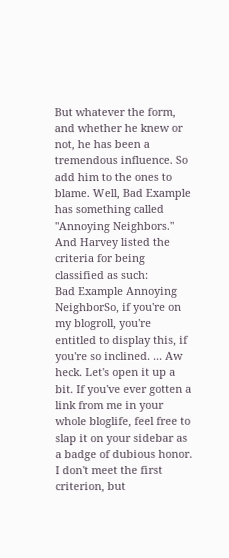But whatever the form, and whether he knew or not, he has been a tremendous influence. So add him to the ones to blame. Well, Bad Example has something called "Annoying Neighbors." And Harvey listed the criteria for being classified as such:
Bad Example Annoying NeighborSo, if you're on my blogroll, you're entitled to display this, if you're so inclined. ... Aw heck. Let's open it up a bit. If you've ever gotten a link from me in your whole bloglife, feel free to slap it on your sidebar as a badge of dubious honor.
I don't meet the first criterion, but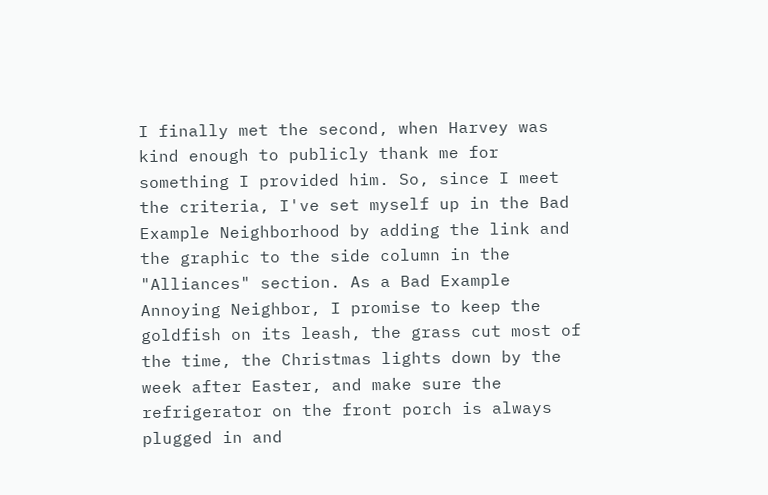I finally met the second, when Harvey was kind enough to publicly thank me for something I provided him. So, since I meet the criteria, I've set myself up in the Bad Example Neighborhood by adding the link and the graphic to the side column in the "Alliances" section. As a Bad Example Annoying Neighbor, I promise to keep the goldfish on its leash, the grass cut most of the time, the Christmas lights down by the week after Easter, and make sure the refrigerator on the front porch is always plugged in and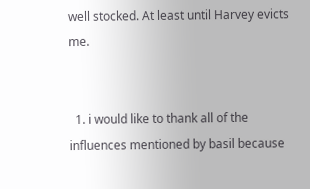well stocked. At least until Harvey evicts me.


  1. i would like to thank all of the influences mentioned by basil because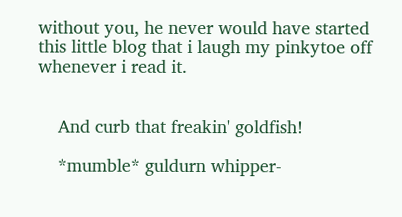without you, he never would have started this little blog that i laugh my pinkytoe off whenever i read it.


    And curb that freakin' goldfish!

    *mumble* guldurn whipper-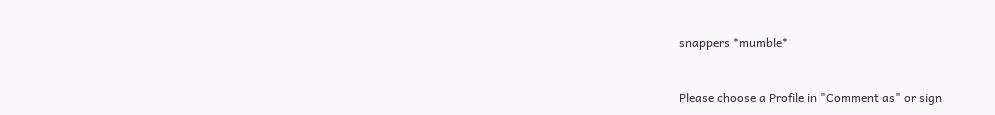snappers *mumble*


Please choose a Profile in "Comment as" or sign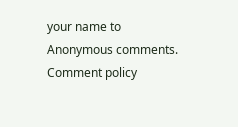your name to Anonymous comments. Comment policy